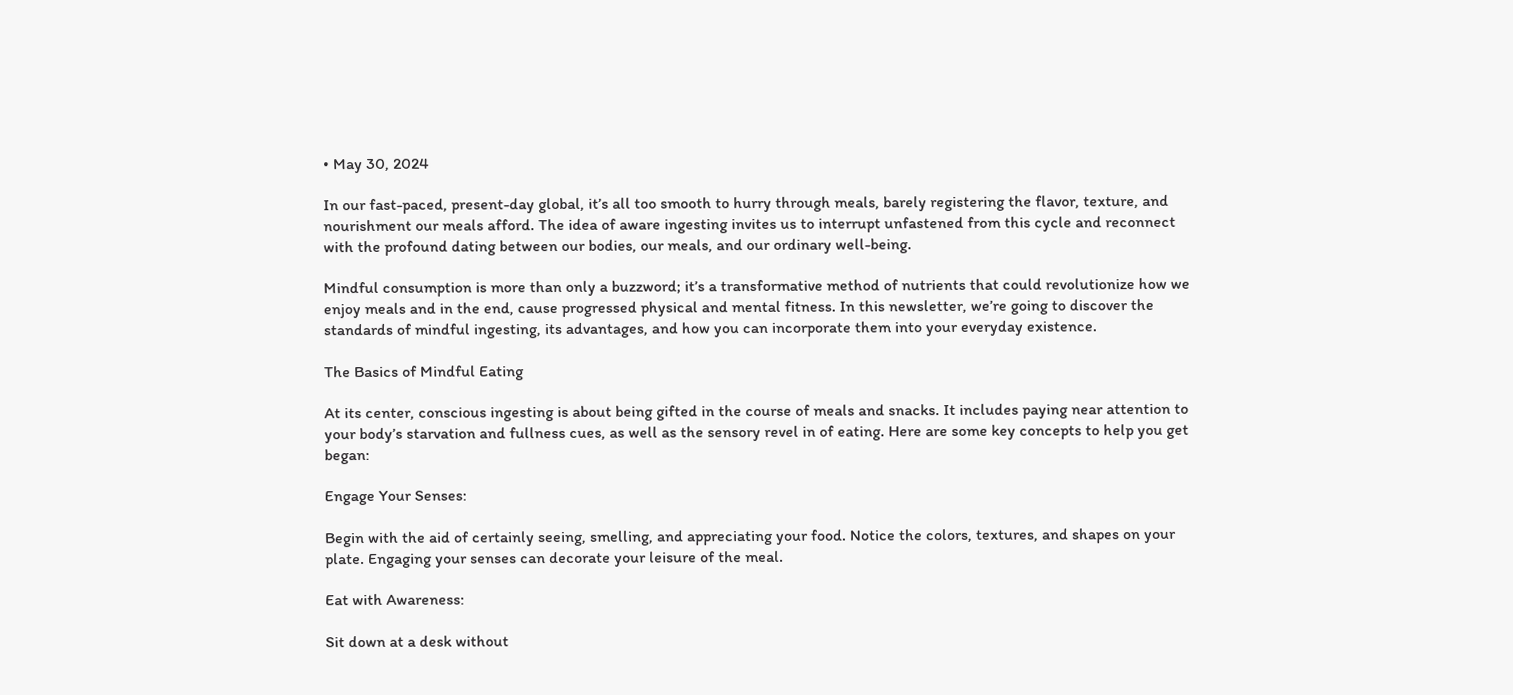• May 30, 2024

In our fast-paced, present-day global, it’s all too smooth to hurry through meals, barely registering the flavor, texture, and nourishment our meals afford. The idea of aware ingesting invites us to interrupt unfastened from this cycle and reconnect with the profound dating between our bodies, our meals, and our ordinary well-being.

Mindful consumption is more than only a buzzword; it’s a transformative method of nutrients that could revolutionize how we enjoy meals and in the end, cause progressed physical and mental fitness. In this newsletter, we’re going to discover the standards of mindful ingesting, its advantages, and how you can incorporate them into your everyday existence.

The Basics of Mindful Eating

At its center, conscious ingesting is about being gifted in the course of meals and snacks. It includes paying near attention to your body’s starvation and fullness cues, as well as the sensory revel in of eating. Here are some key concepts to help you get began:

Engage Your Senses:

Begin with the aid of certainly seeing, smelling, and appreciating your food. Notice the colors, textures, and shapes on your plate. Engaging your senses can decorate your leisure of the meal.

Eat with Awareness:

Sit down at a desk without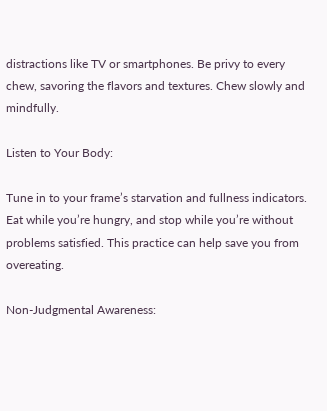distractions like TV or smartphones. Be privy to every chew, savoring the flavors and textures. Chew slowly and mindfully.

Listen to Your Body:

Tune in to your frame’s starvation and fullness indicators. Eat while you’re hungry, and stop while you’re without problems satisfied. This practice can help save you from overeating.

Non-Judgmental Awareness: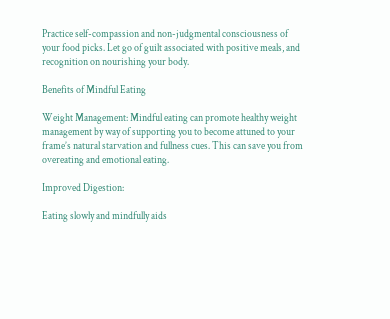Practice self-compassion and non-judgmental consciousness of your food picks. Let go of guilt associated with positive meals, and recognition on nourishing your body.

Benefits of Mindful Eating

Weight Management: Mindful eating can promote healthy weight management by way of supporting you to become attuned to your frame’s natural starvation and fullness cues. This can save you from overeating and emotional eating.

Improved Digestion:

Eating slowly and mindfully aids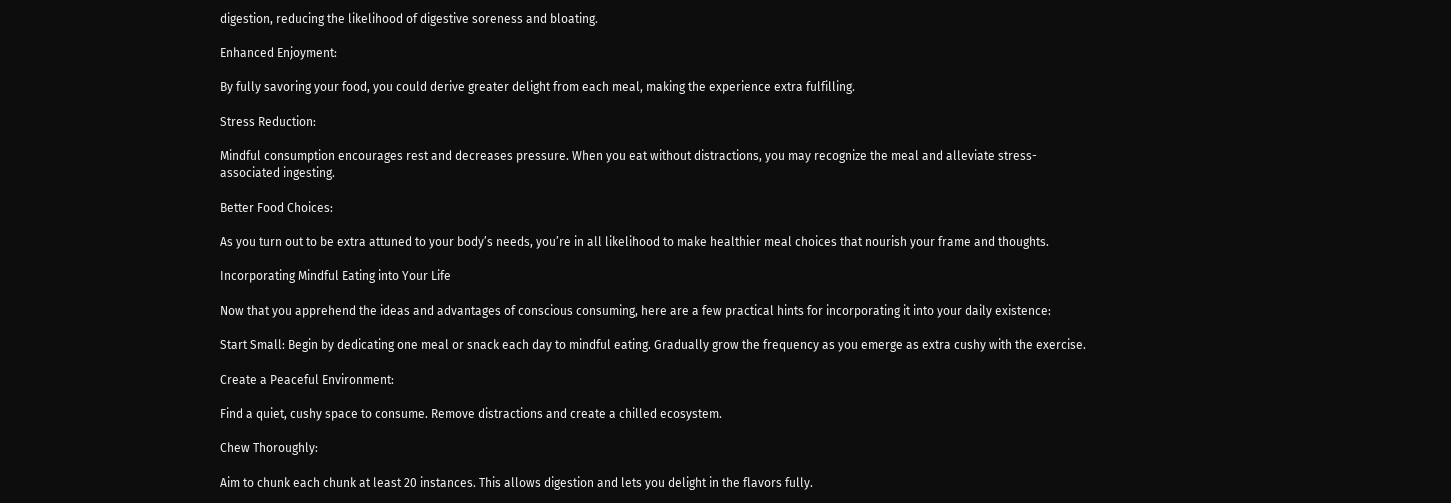digestion, reducing the likelihood of digestive soreness and bloating.

Enhanced Enjoyment:

By fully savoring your food, you could derive greater delight from each meal, making the experience extra fulfilling.

Stress Reduction:

Mindful consumption encourages rest and decreases pressure. When you eat without distractions, you may recognize the meal and alleviate stress-associated ingesting.

Better Food Choices:

As you turn out to be extra attuned to your body’s needs, you’re in all likelihood to make healthier meal choices that nourish your frame and thoughts.

Incorporating Mindful Eating into Your Life

Now that you apprehend the ideas and advantages of conscious consuming, here are a few practical hints for incorporating it into your daily existence:

Start Small: Begin by dedicating one meal or snack each day to mindful eating. Gradually grow the frequency as you emerge as extra cushy with the exercise.

Create a Peaceful Environment:

Find a quiet, cushy space to consume. Remove distractions and create a chilled ecosystem.

Chew Thoroughly:

Aim to chunk each chunk at least 20 instances. This allows digestion and lets you delight in the flavors fully.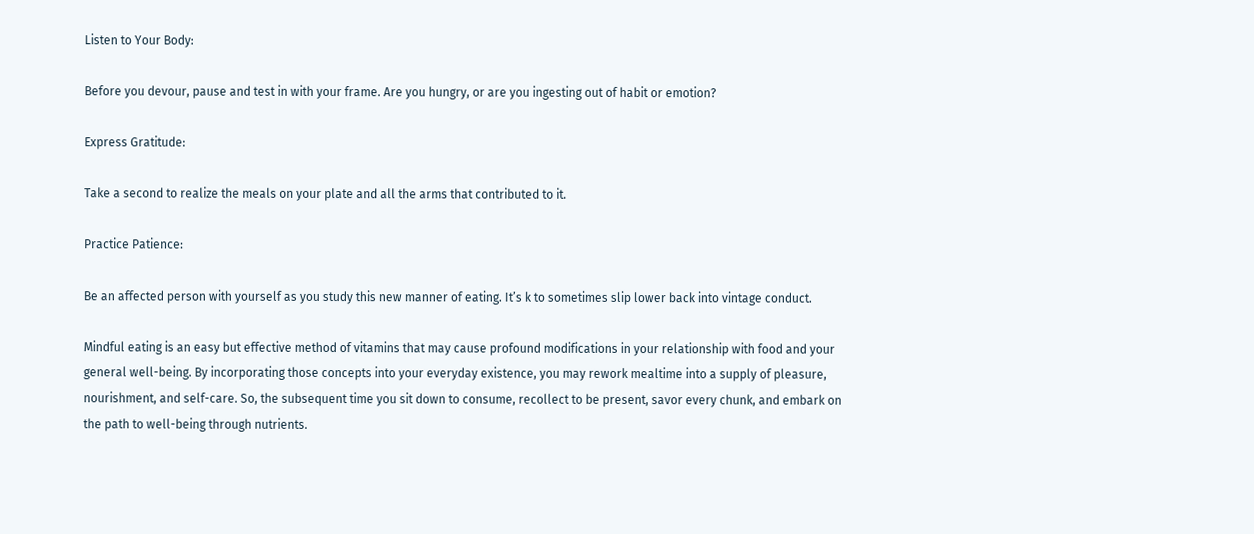Listen to Your Body:

Before you devour, pause and test in with your frame. Are you hungry, or are you ingesting out of habit or emotion?

Express Gratitude:

Take a second to realize the meals on your plate and all the arms that contributed to it.

Practice Patience:

Be an affected person with yourself as you study this new manner of eating. It’s k to sometimes slip lower back into vintage conduct.

Mindful eating is an easy but effective method of vitamins that may cause profound modifications in your relationship with food and your general well-being. By incorporating those concepts into your everyday existence, you may rework mealtime into a supply of pleasure, nourishment, and self-care. So, the subsequent time you sit down to consume, recollect to be present, savor every chunk, and embark on the path to well-being through nutrients.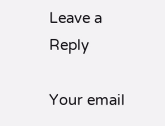Leave a Reply

Your email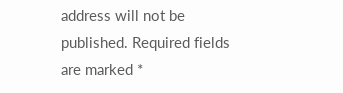address will not be published. Required fields are marked *